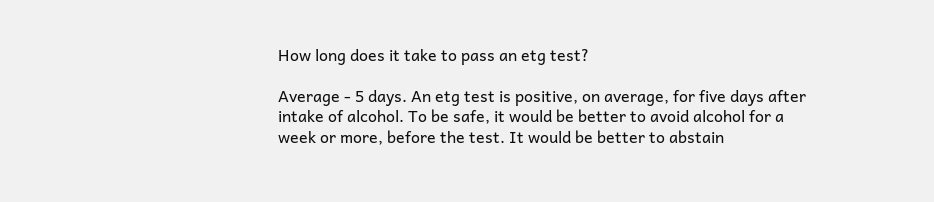How long does it take to pass an etg test?

Average - 5 days. An etg test is positive, on average, for five days after intake of alcohol. To be safe, it would be better to avoid alcohol for a week or more, before the test. It would be better to abstain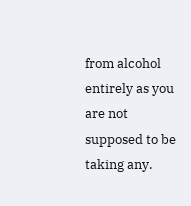from alcohol entirely as you are not supposed to be taking any.